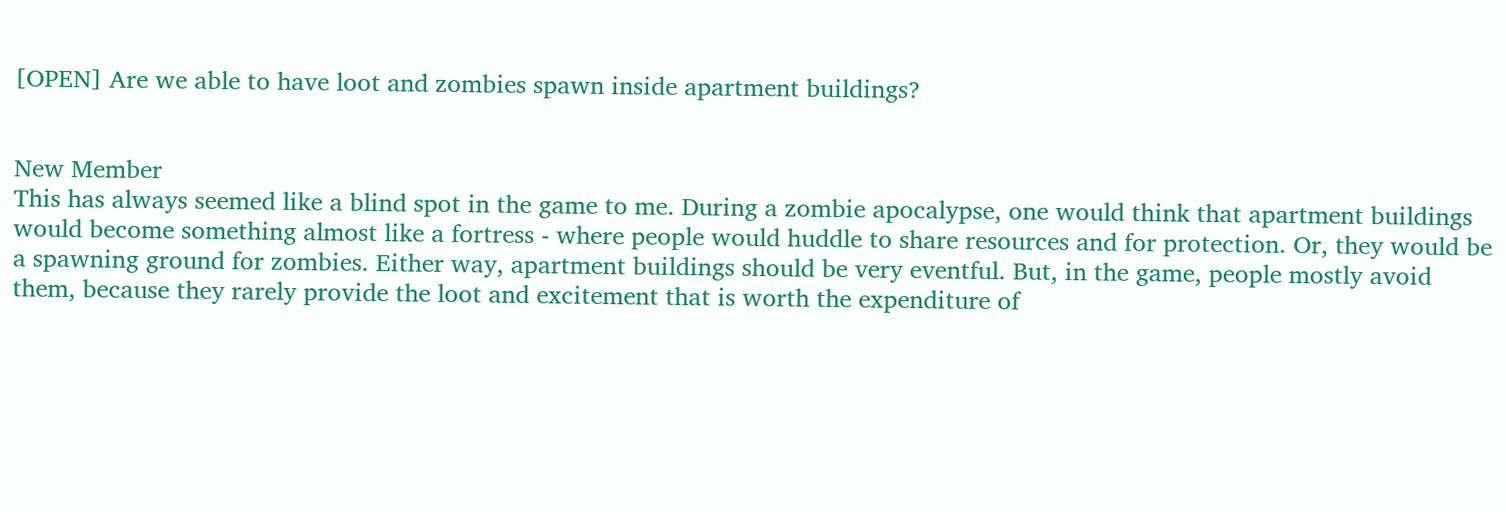[OPEN] Are we able to have loot and zombies spawn inside apartment buildings?


New Member
This has always seemed like a blind spot in the game to me. During a zombie apocalypse, one would think that apartment buildings would become something almost like a fortress - where people would huddle to share resources and for protection. Or, they would be a spawning ground for zombies. Either way, apartment buildings should be very eventful. But, in the game, people mostly avoid them, because they rarely provide the loot and excitement that is worth the expenditure of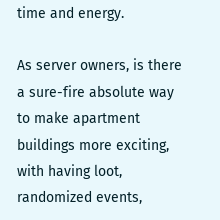time and energy.

As server owners, is there a sure-fire absolute way to make apartment buildings more exciting, with having loot, randomized events,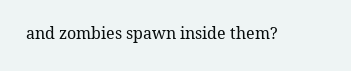and zombies spawn inside them?